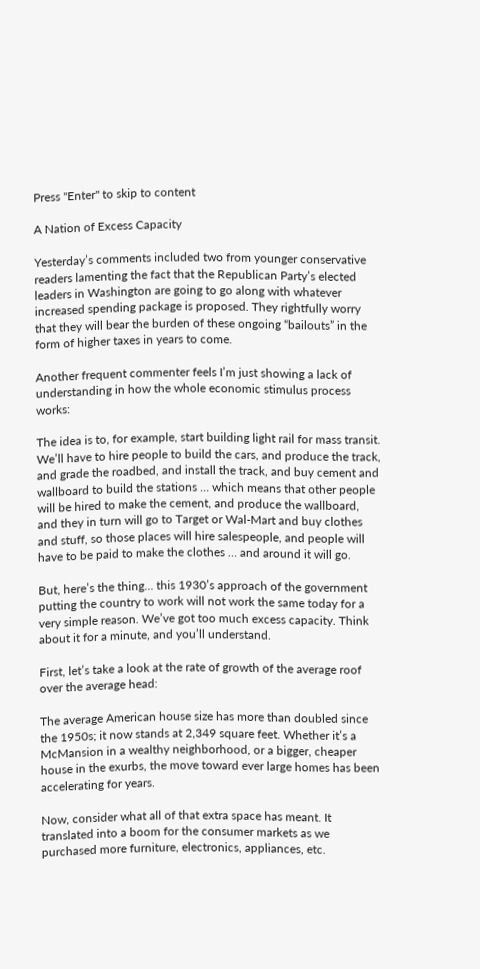Press "Enter" to skip to content

A Nation of Excess Capacity

Yesterday’s comments included two from younger conservative readers lamenting the fact that the Republican Party’s elected leaders in Washington are going to go along with whatever increased spending package is proposed. They rightfully worry that they will bear the burden of these ongoing “bailouts” in the form of higher taxes in years to come.

Another frequent commenter feels I’m just showing a lack of understanding in how the whole economic stimulus process works:

The idea is to, for example, start building light rail for mass transit. We’ll have to hire people to build the cars, and produce the track, and grade the roadbed, and install the track, and buy cement and wallboard to build the stations … which means that other people will be hired to make the cement, and produce the wallboard, and they in turn will go to Target or Wal-Mart and buy clothes and stuff, so those places will hire salespeople, and people will have to be paid to make the clothes … and around it will go.

But, here’s the thing… this 1930’s approach of the government putting the country to work will not work the same today for a very simple reason. We’ve got too much excess capacity. Think about it for a minute, and you’ll understand.

First, let’s take a look at the rate of growth of the average roof over the average head:

The average American house size has more than doubled since the 1950s; it now stands at 2,349 square feet. Whether it’s a McMansion in a wealthy neighborhood, or a bigger, cheaper house in the exurbs, the move toward ever large homes has been accelerating for years.

Now, consider what all of that extra space has meant. It translated into a boom for the consumer markets as we purchased more furniture, electronics, appliances, etc.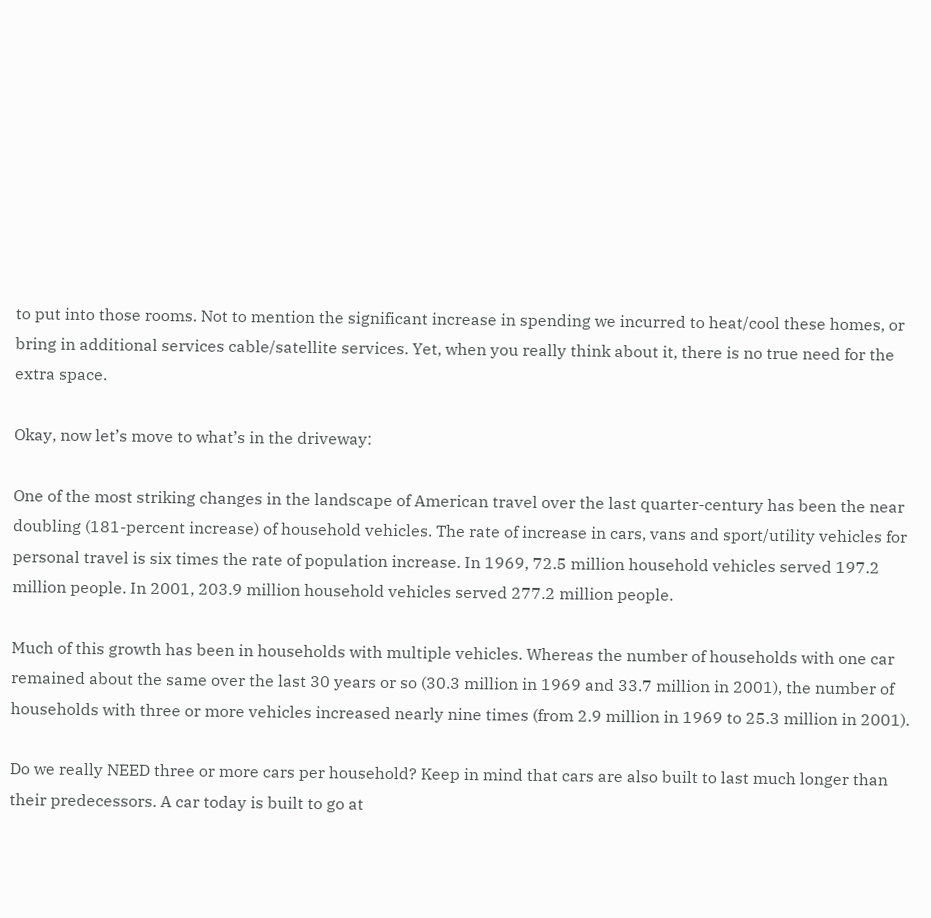to put into those rooms. Not to mention the significant increase in spending we incurred to heat/cool these homes, or bring in additional services cable/satellite services. Yet, when you really think about it, there is no true need for the extra space.

Okay, now let’s move to what’s in the driveway:

One of the most striking changes in the landscape of American travel over the last quarter-century has been the near doubling (181-percent increase) of household vehicles. The rate of increase in cars, vans and sport/utility vehicles for personal travel is six times the rate of population increase. In 1969, 72.5 million household vehicles served 197.2 million people. In 2001, 203.9 million household vehicles served 277.2 million people.

Much of this growth has been in households with multiple vehicles. Whereas the number of households with one car remained about the same over the last 30 years or so (30.3 million in 1969 and 33.7 million in 2001), the number of households with three or more vehicles increased nearly nine times (from 2.9 million in 1969 to 25.3 million in 2001).

Do we really NEED three or more cars per household? Keep in mind that cars are also built to last much longer than their predecessors. A car today is built to go at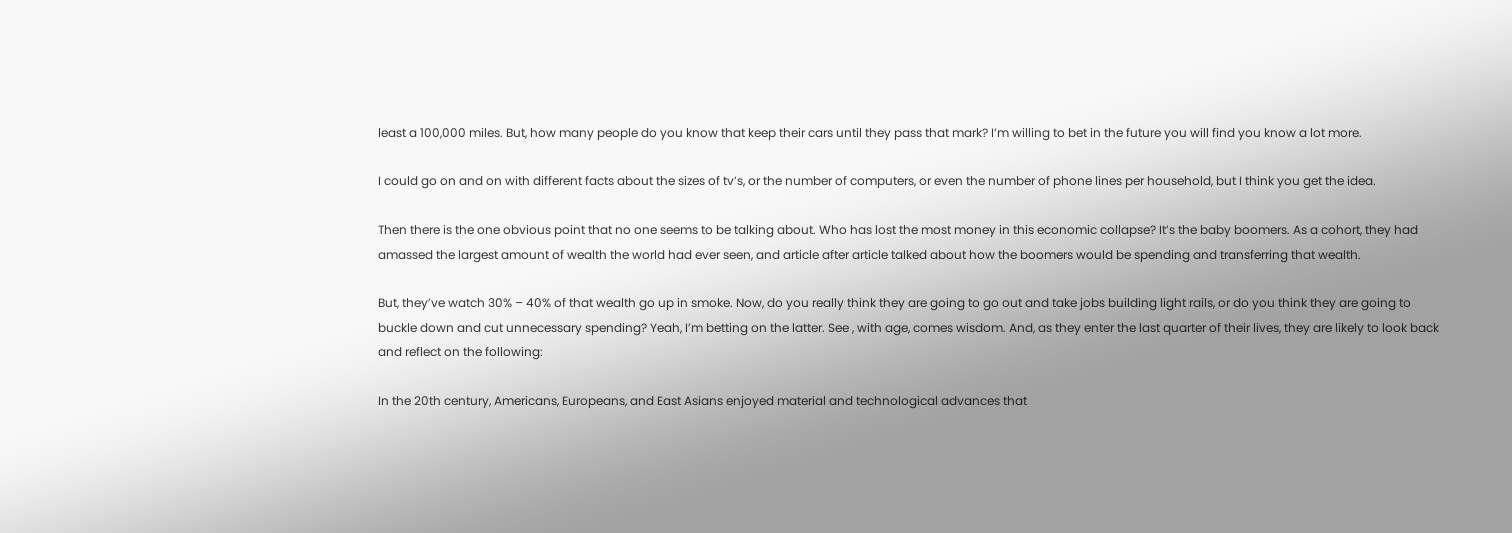least a 100,000 miles. But, how many people do you know that keep their cars until they pass that mark? I’m willing to bet in the future you will find you know a lot more.

I could go on and on with different facts about the sizes of tv’s, or the number of computers, or even the number of phone lines per household, but I think you get the idea.

Then there is the one obvious point that no one seems to be talking about. Who has lost the most money in this economic collapse? It’s the baby boomers. As a cohort, they had amassed the largest amount of wealth the world had ever seen, and article after article talked about how the boomers would be spending and transferring that wealth.

But, they’ve watch 30% – 40% of that wealth go up in smoke. Now, do you really think they are going to go out and take jobs building light rails, or do you think they are going to buckle down and cut unnecessary spending? Yeah, I’m betting on the latter. See , with age, comes wisdom. And, as they enter the last quarter of their lives, they are likely to look back and reflect on the following:

In the 20th century, Americans, Europeans, and East Asians enjoyed material and technological advances that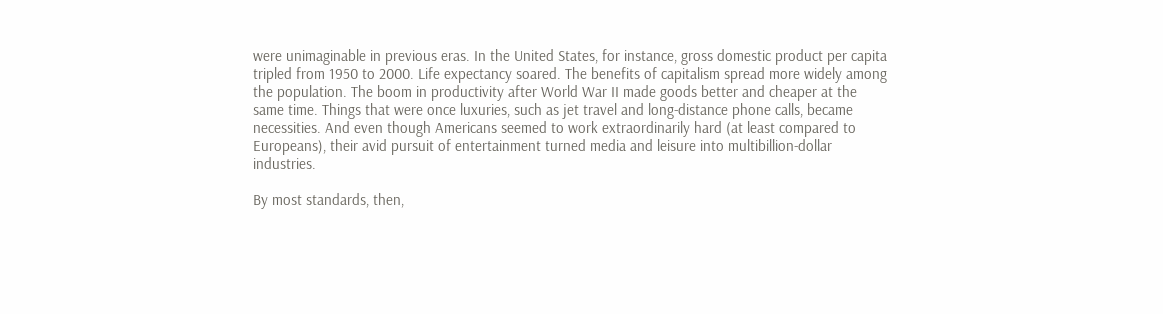were unimaginable in previous eras. In the United States, for instance, gross domestic product per capita tripled from 1950 to 2000. Life expectancy soared. The benefits of capitalism spread more widely among the population. The boom in productivity after World War II made goods better and cheaper at the same time. Things that were once luxuries, such as jet travel and long-distance phone calls, became necessities. And even though Americans seemed to work extraordinarily hard (at least compared to Europeans), their avid pursuit of entertainment turned media and leisure into multibillion-dollar industries.

By most standards, then,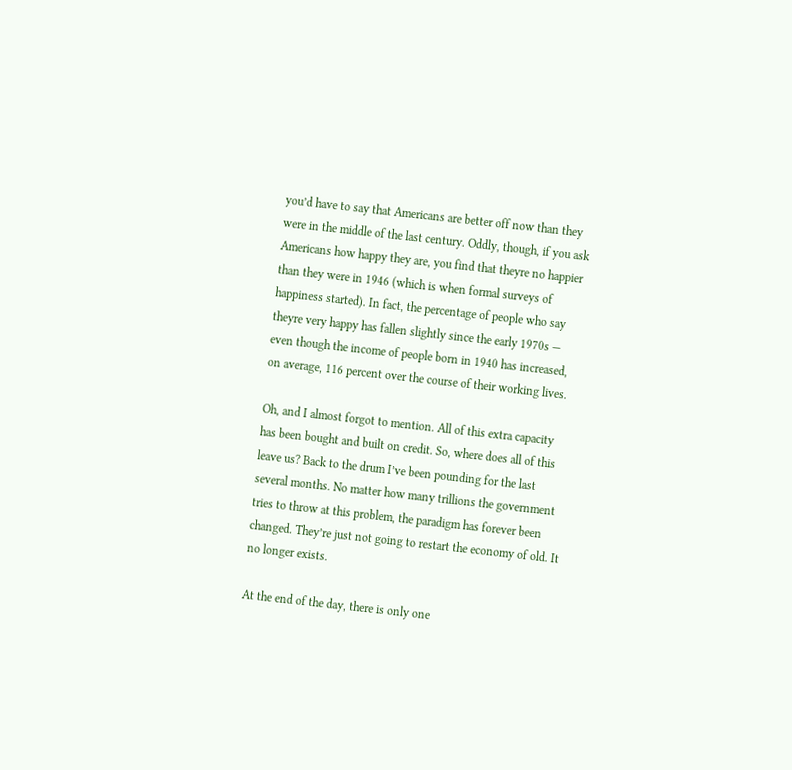you’d have to say that Americans are better off now than they were in the middle of the last century. Oddly, though, if you ask Americans how happy they are, you find that theyre no happier than they were in 1946 (which is when formal surveys of happiness started). In fact, the percentage of people who say theyre very happy has fallen slightly since the early 1970s — even though the income of people born in 1940 has increased, on average, 116 percent over the course of their working lives.

Oh, and I almost forgot to mention. All of this extra capacity has been bought and built on credit. So, where does all of this leave us? Back to the drum I’ve been pounding for the last several months. No matter how many trillions the government tries to throw at this problem, the paradigm has forever been changed. They’re just not going to restart the economy of old. It no longer exists.

At the end of the day, there is only one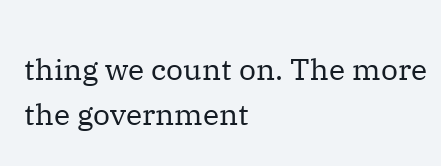thing we count on. The more the government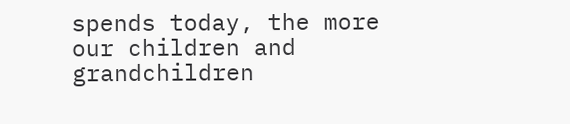spends today, the more our children and grandchildren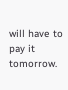will have to pay it tomorrow.